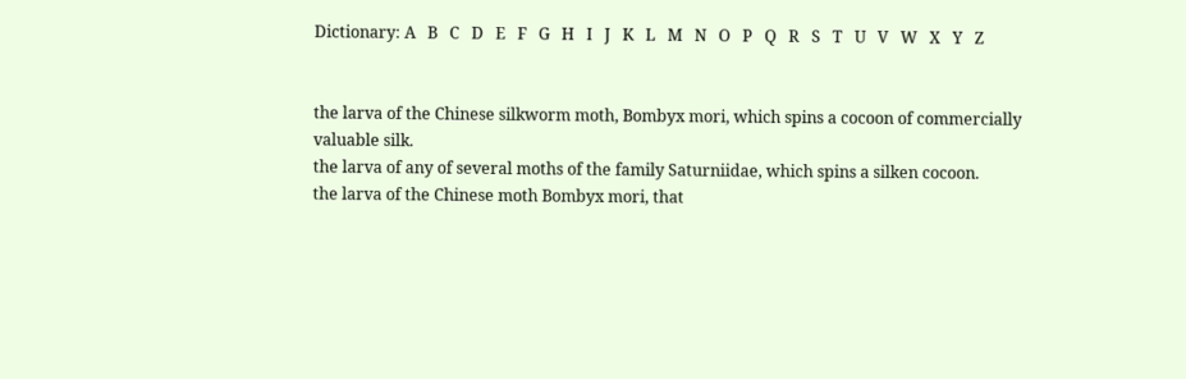Dictionary: A   B   C   D   E   F   G   H   I   J   K   L   M   N   O   P   Q   R   S   T   U   V   W   X   Y   Z


the larva of the Chinese silkworm moth, Bombyx mori, which spins a cocoon of commercially valuable silk.
the larva of any of several moths of the family Saturniidae, which spins a silken cocoon.
the larva of the Chinese moth Bombyx mori, that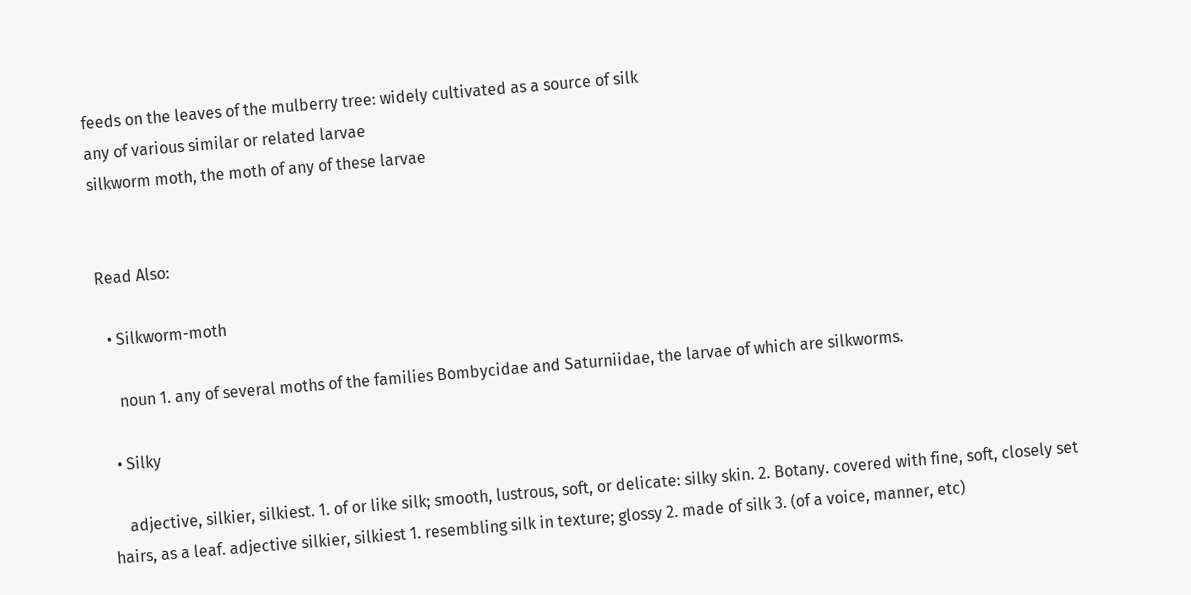feeds on the leaves of the mulberry tree: widely cultivated as a source of silk
any of various similar or related larvae
silkworm moth, the moth of any of these larvae


Read Also:

  • Silkworm-moth

    noun 1. any of several moths of the families Bombycidae and Saturniidae, the larvae of which are silkworms.

  • Silky

    adjective, silkier, silkiest. 1. of or like silk; smooth, lustrous, soft, or delicate: silky skin. 2. Botany. covered with fine, soft, closely set hairs, as a leaf. adjective silkier, silkiest 1. resembling silk in texture; glossy 2. made of silk 3. (of a voice, manner, etc)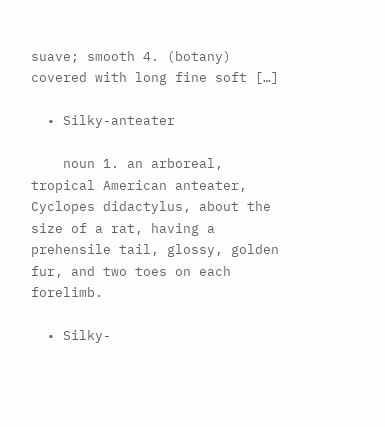suave; smooth 4. (botany) covered with long fine soft […]

  • Silky-anteater

    noun 1. an arboreal, tropical American anteater, Cyclopes didactylus, about the size of a rat, having a prehensile tail, glossy, golden fur, and two toes on each forelimb.

  • Silky-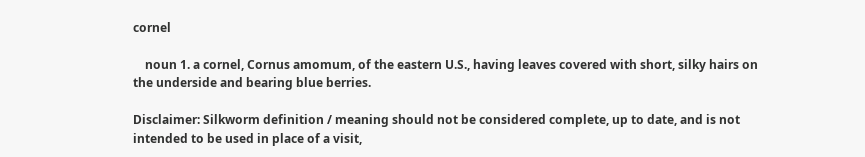cornel

    noun 1. a cornel, Cornus amomum, of the eastern U.S., having leaves covered with short, silky hairs on the underside and bearing blue berries.

Disclaimer: Silkworm definition / meaning should not be considered complete, up to date, and is not intended to be used in place of a visit,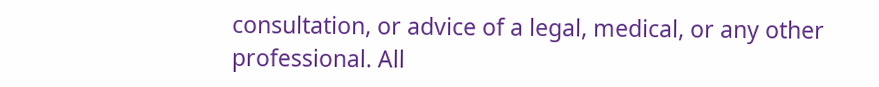consultation, or advice of a legal, medical, or any other professional. All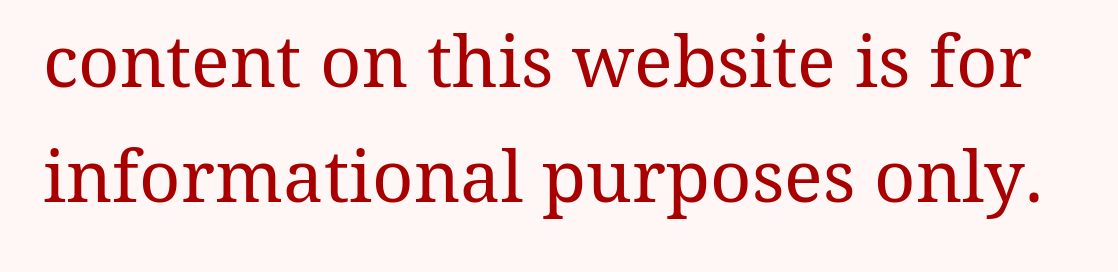content on this website is for informational purposes only.